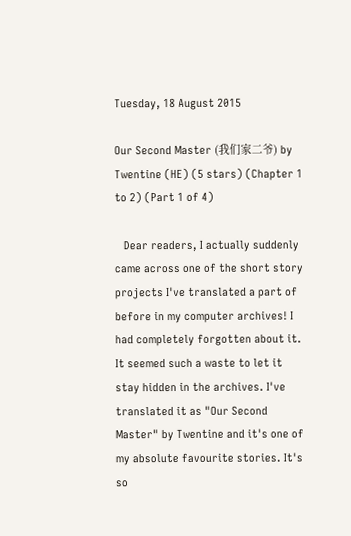Tuesday, 18 August 2015

Our Second Master (我们家二爷) by Twentine (HE) (5 stars) (Chapter 1 to 2) (Part 1 of 4)

   Dear readers, I actually suddenly came across one of the short story projects I've translated a part of before in my computer archives! I had completely forgotten about it. It seemed such a waste to let it stay hidden in the archives. I've translated it as "Our Second Master" by Twentine and it's one of my absolute favourite stories. It's so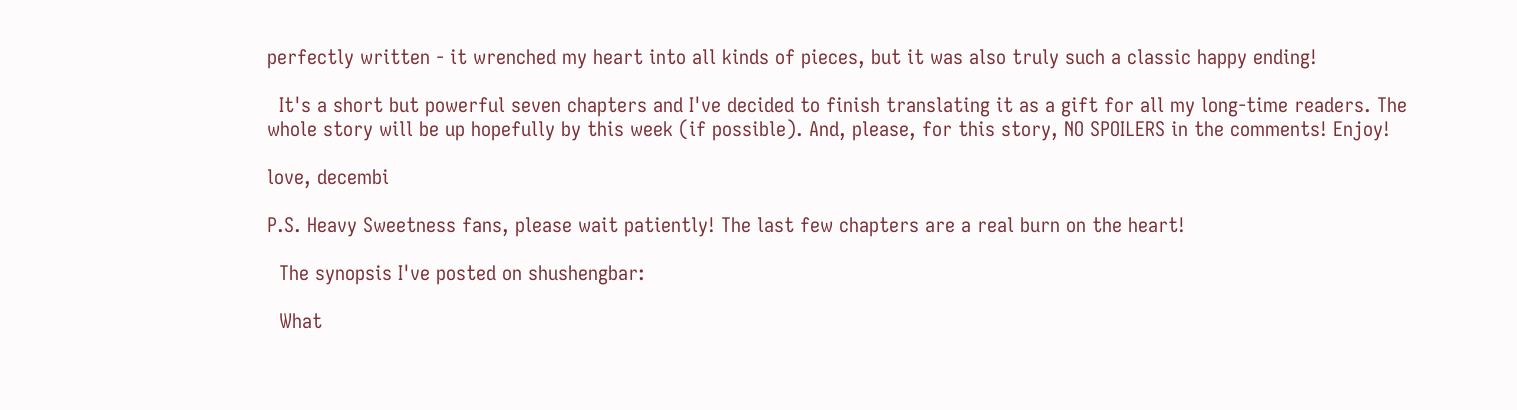perfectly written - it wrenched my heart into all kinds of pieces, but it was also truly such a classic happy ending!

  It's a short but powerful seven chapters and I've decided to finish translating it as a gift for all my long-time readers. The whole story will be up hopefully by this week (if possible). And, please, for this story, NO SPOILERS in the comments! Enjoy!

love, decembi

P.S. Heavy Sweetness fans, please wait patiently! The last few chapters are a real burn on the heart!

  The synopsis I've posted on shushengbar:

  What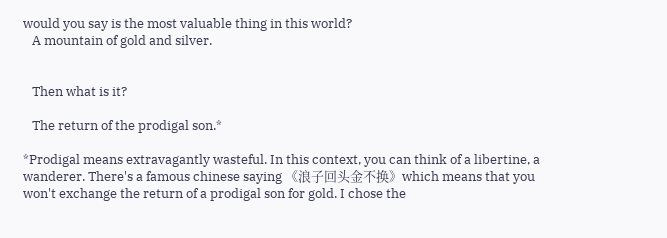would you say is the most valuable thing in this world?
   A mountain of gold and silver.


   Then what is it?

   The return of the prodigal son.*

*Prodigal means extravagantly wasteful. In this context, you can think of a libertine, a wanderer. There's a famous chinese saying 《浪子回头金不换》which means that you won't exchange the return of a prodigal son for gold. I chose the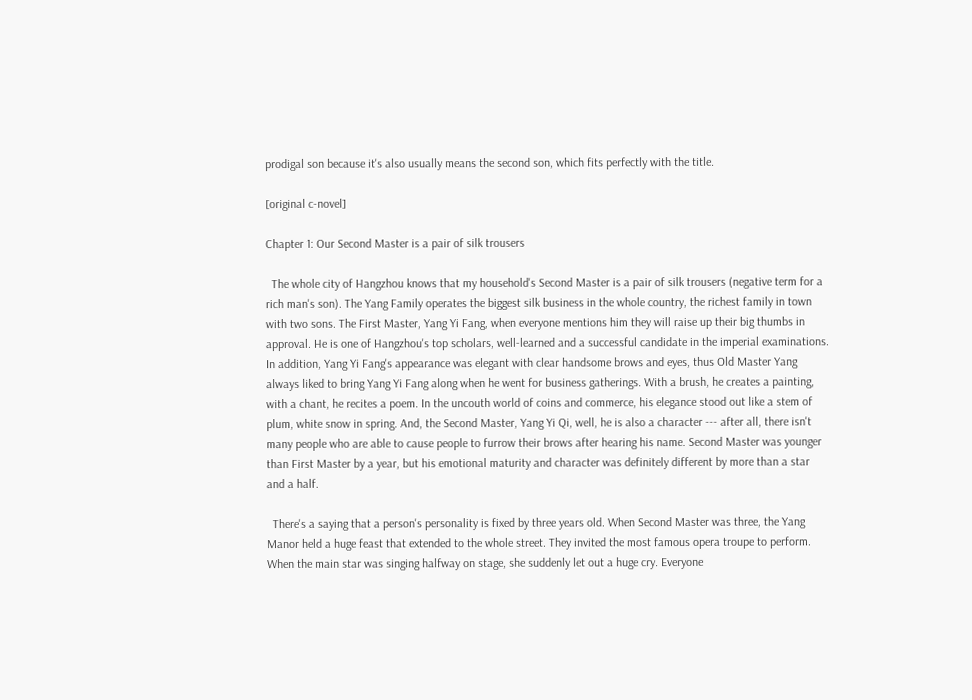prodigal son because it's also usually means the second son, which fits perfectly with the title.

[original c-novel]

Chapter 1: Our Second Master is a pair of silk trousers

  The whole city of Hangzhou knows that my household's Second Master is a pair of silk trousers (negative term for a rich man's son). The Yang Family operates the biggest silk business in the whole country, the richest family in town with two sons. The First Master, Yang Yi Fang, when everyone mentions him they will raise up their big thumbs in approval. He is one of Hangzhou's top scholars, well-learned and a successful candidate in the imperial examinations. In addition, Yang Yi Fang's appearance was elegant with clear handsome brows and eyes, thus Old Master Yang always liked to bring Yang Yi Fang along when he went for business gatherings. With a brush, he creates a painting, with a chant, he recites a poem. In the uncouth world of coins and commerce, his elegance stood out like a stem of plum, white snow in spring. And, the Second Master, Yang Yi Qi, well, he is also a character --- after all, there isn't many people who are able to cause people to furrow their brows after hearing his name. Second Master was younger than First Master by a year, but his emotional maturity and character was definitely different by more than a star and a half.

  There's a saying that a person's personality is fixed by three years old. When Second Master was three, the Yang Manor held a huge feast that extended to the whole street. They invited the most famous opera troupe to perform. When the main star was singing halfway on stage, she suddenly let out a huge cry. Everyone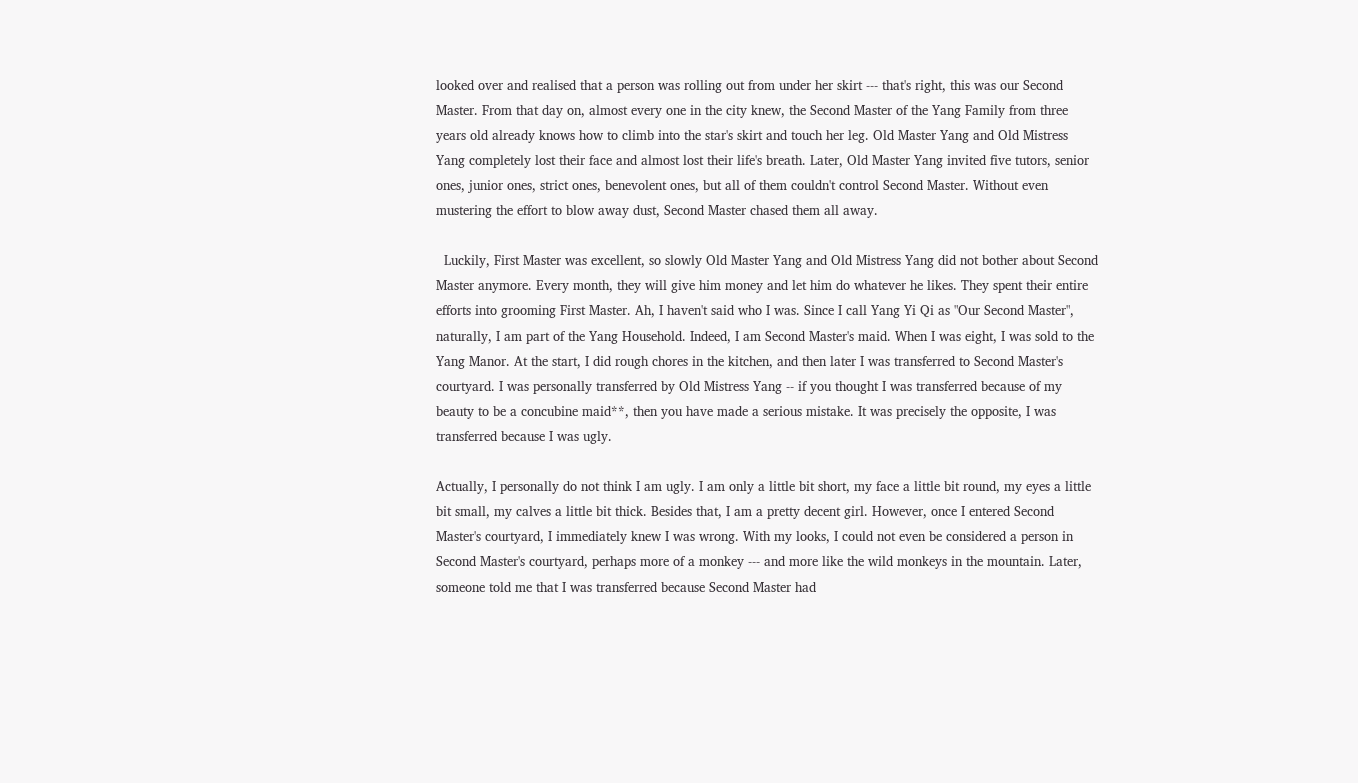looked over and realised that a person was rolling out from under her skirt --- that's right, this was our Second Master. From that day on, almost every one in the city knew, the Second Master of the Yang Family from three years old already knows how to climb into the star's skirt and touch her leg. Old Master Yang and Old Mistress Yang completely lost their face and almost lost their life's breath. Later, Old Master Yang invited five tutors, senior ones, junior ones, strict ones, benevolent ones, but all of them couldn't control Second Master. Without even mustering the effort to blow away dust, Second Master chased them all away.

  Luckily, First Master was excellent, so slowly Old Master Yang and Old Mistress Yang did not bother about Second Master anymore. Every month, they will give him money and let him do whatever he likes. They spent their entire efforts into grooming First Master. Ah, I haven't said who I was. Since I call Yang Yi Qi as "Our Second Master", naturally, I am part of the Yang Household. Indeed, I am Second Master's maid. When I was eight, I was sold to the Yang Manor. At the start, I did rough chores in the kitchen, and then later I was transferred to Second Master's courtyard. I was personally transferred by Old Mistress Yang -- if you thought I was transferred because of my beauty to be a concubine maid**, then you have made a serious mistake. It was precisely the opposite, I was transferred because I was ugly.

Actually, I personally do not think I am ugly. I am only a little bit short, my face a little bit round, my eyes a little bit small, my calves a little bit thick. Besides that, I am a pretty decent girl. However, once I entered Second Master's courtyard, I immediately knew I was wrong. With my looks, I could not even be considered a person in Second Master's courtyard, perhaps more of a monkey --- and more like the wild monkeys in the mountain. Later, someone told me that I was transferred because Second Master had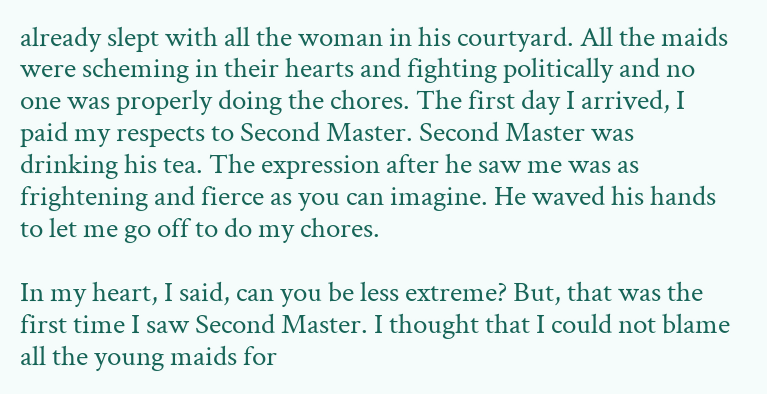already slept with all the woman in his courtyard. All the maids were scheming in their hearts and fighting politically and no one was properly doing the chores. The first day I arrived, I paid my respects to Second Master. Second Master was drinking his tea. The expression after he saw me was as frightening and fierce as you can imagine. He waved his hands to let me go off to do my chores.

In my heart, I said, can you be less extreme? But, that was the first time I saw Second Master. I thought that I could not blame all the young maids for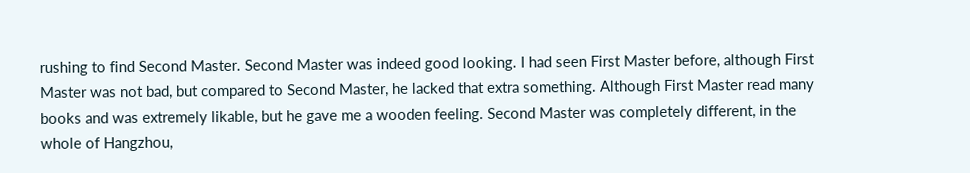rushing to find Second Master. Second Master was indeed good looking. I had seen First Master before, although First Master was not bad, but compared to Second Master, he lacked that extra something. Although First Master read many books and was extremely likable, but he gave me a wooden feeling. Second Master was completely different, in the whole of Hangzhou,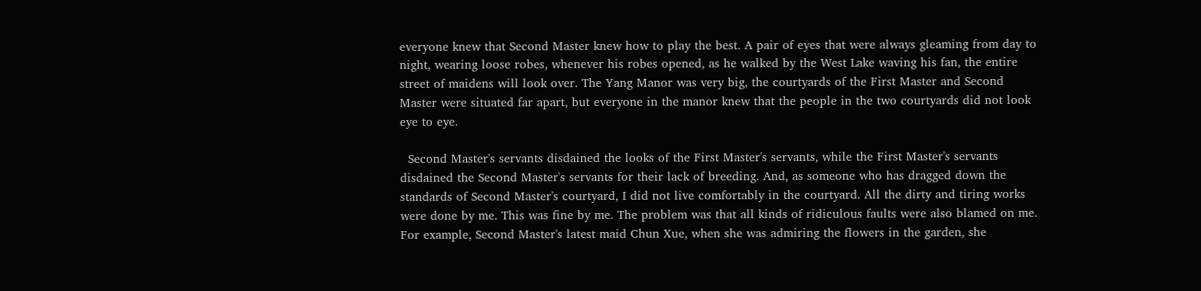everyone knew that Second Master knew how to play the best. A pair of eyes that were always gleaming from day to night, wearing loose robes, whenever his robes opened, as he walked by the West Lake waving his fan, the entire street of maidens will look over. The Yang Manor was very big, the courtyards of the First Master and Second Master were situated far apart, but everyone in the manor knew that the people in the two courtyards did not look eye to eye.

  Second Master's servants disdained the looks of the First Master's servants, while the First Master's servants disdained the Second Master's servants for their lack of breeding. And, as someone who has dragged down the standards of Second Master's courtyard, I did not live comfortably in the courtyard. All the dirty and tiring works were done by me. This was fine by me. The problem was that all kinds of ridiculous faults were also blamed on me. For example, Second Master's latest maid Chun Xue, when she was admiring the flowers in the garden, she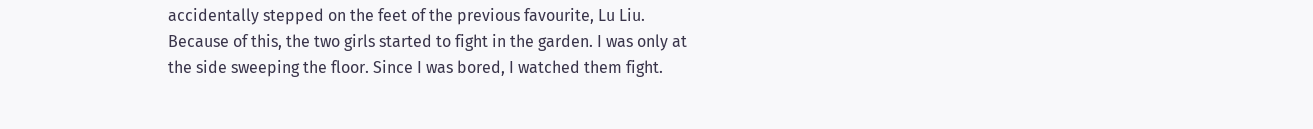accidentally stepped on the feet of the previous favourite, Lu Liu. Because of this, the two girls started to fight in the garden. I was only at the side sweeping the floor. Since I was bored, I watched them fight.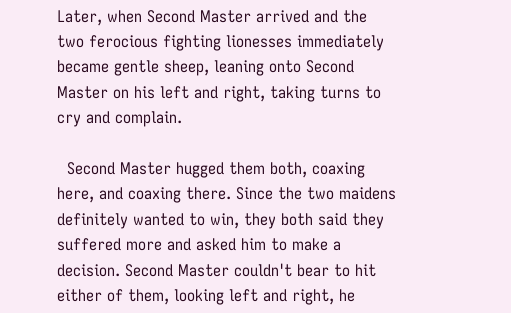Later, when Second Master arrived and the two ferocious fighting lionesses immediately became gentle sheep, leaning onto Second Master on his left and right, taking turns to cry and complain.

  Second Master hugged them both, coaxing here, and coaxing there. Since the two maidens definitely wanted to win, they both said they suffered more and asked him to make a decision. Second Master couldn't bear to hit either of them, looking left and right, he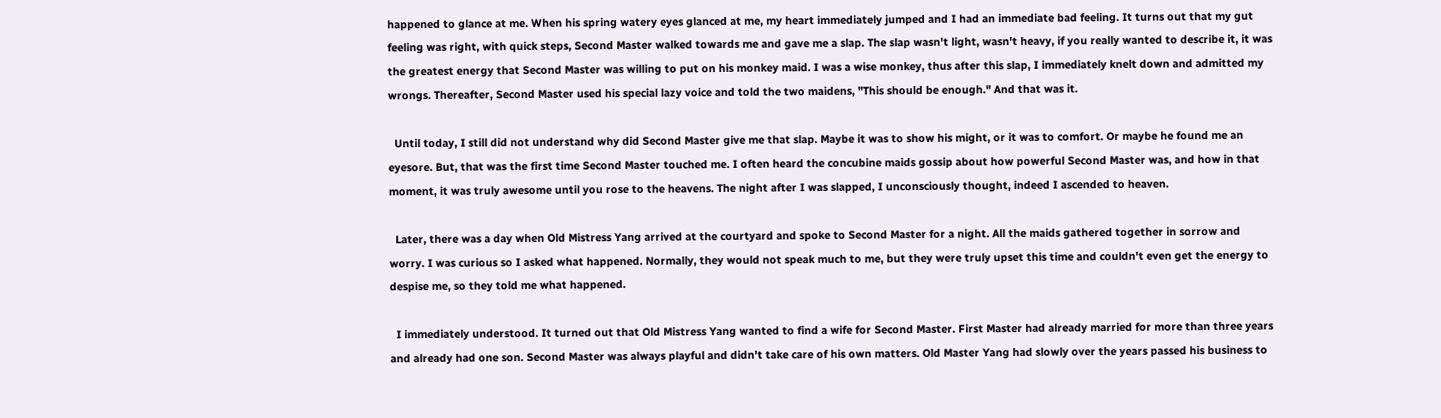happened to glance at me. When his spring watery eyes glanced at me, my heart immediately jumped and I had an immediate bad feeling. It turns out that my gut feeling was right, with quick steps, Second Master walked towards me and gave me a slap. The slap wasn't light, wasn't heavy, if you really wanted to describe it, it was the greatest energy that Second Master was willing to put on his monkey maid. I was a wise monkey, thus after this slap, I immediately knelt down and admitted my wrongs. Thereafter, Second Master used his special lazy voice and told the two maidens, "This should be enough." And that was it.

  Until today, I still did not understand why did Second Master give me that slap. Maybe it was to show his might, or it was to comfort. Or maybe he found me an eyesore. But, that was the first time Second Master touched me. I often heard the concubine maids gossip about how powerful Second Master was, and how in that moment, it was truly awesome until you rose to the heavens. The night after I was slapped, I unconsciously thought, indeed I ascended to heaven.

  Later, there was a day when Old Mistress Yang arrived at the courtyard and spoke to Second Master for a night. All the maids gathered together in sorrow and worry. I was curious so I asked what happened. Normally, they would not speak much to me, but they were truly upset this time and couldn't even get the energy to despise me, so they told me what happened.

  I immediately understood. It turned out that Old Mistress Yang wanted to find a wife for Second Master. First Master had already married for more than three years and already had one son. Second Master was always playful and didn't take care of his own matters. Old Master Yang had slowly over the years passed his business to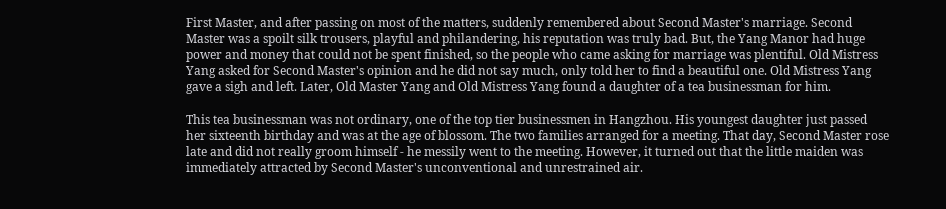First Master, and after passing on most of the matters, suddenly remembered about Second Master's marriage. Second Master was a spoilt silk trousers, playful and philandering, his reputation was truly bad. But, the Yang Manor had huge power and money that could not be spent finished, so the people who came asking for marriage was plentiful. Old Mistress Yang asked for Second Master's opinion and he did not say much, only told her to find a beautiful one. Old Mistress Yang gave a sigh and left. Later, Old Master Yang and Old Mistress Yang found a daughter of a tea businessman for him.

This tea businessman was not ordinary, one of the top tier businessmen in Hangzhou. His youngest daughter just passed her sixteenth birthday and was at the age of blossom. The two families arranged for a meeting. That day, Second Master rose late and did not really groom himself - he messily went to the meeting. However, it turned out that the little maiden was immediately attracted by Second Master's unconventional and unrestrained air.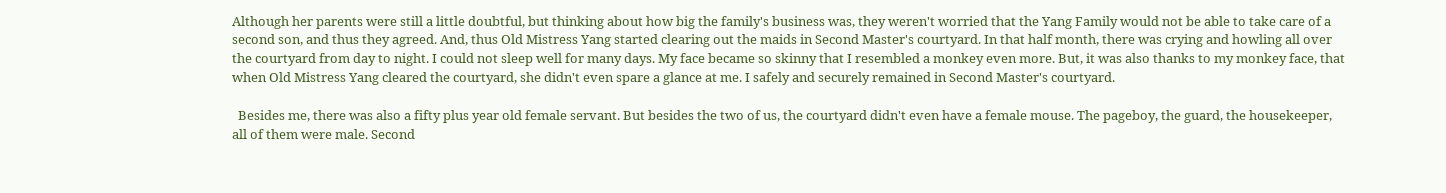Although her parents were still a little doubtful, but thinking about how big the family's business was, they weren't worried that the Yang Family would not be able to take care of a second son, and thus they agreed. And, thus Old Mistress Yang started clearing out the maids in Second Master's courtyard. In that half month, there was crying and howling all over the courtyard from day to night. I could not sleep well for many days. My face became so skinny that I resembled a monkey even more. But, it was also thanks to my monkey face, that when Old Mistress Yang cleared the courtyard, she didn't even spare a glance at me. I safely and securely remained in Second Master's courtyard.

  Besides me, there was also a fifty plus year old female servant. But besides the two of us, the courtyard didn't even have a female mouse. The pageboy, the guard, the housekeeper, all of them were male. Second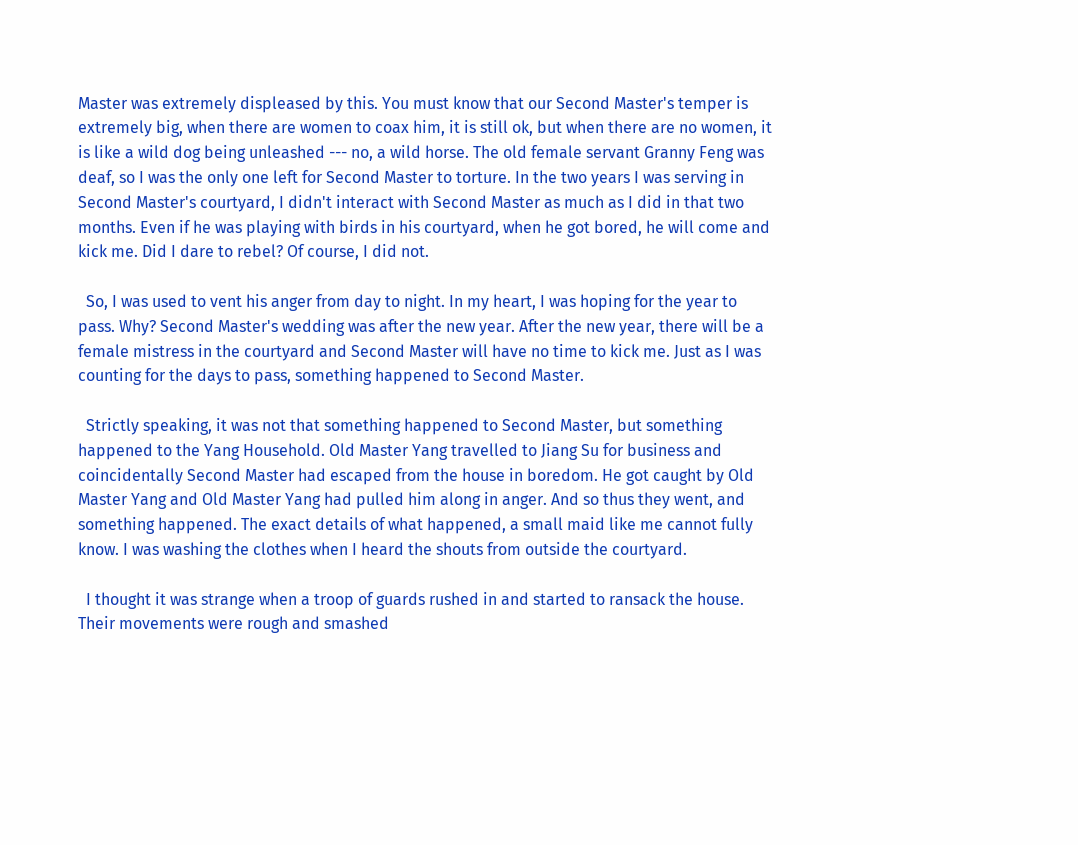Master was extremely displeased by this. You must know that our Second Master's temper is extremely big, when there are women to coax him, it is still ok, but when there are no women, it is like a wild dog being unleashed --- no, a wild horse. The old female servant Granny Feng was deaf, so I was the only one left for Second Master to torture. In the two years I was serving in Second Master's courtyard, I didn't interact with Second Master as much as I did in that two months. Even if he was playing with birds in his courtyard, when he got bored, he will come and kick me. Did I dare to rebel? Of course, I did not.

  So, I was used to vent his anger from day to night. In my heart, I was hoping for the year to pass. Why? Second Master's wedding was after the new year. After the new year, there will be a female mistress in the courtyard and Second Master will have no time to kick me. Just as I was counting for the days to pass, something happened to Second Master.

  Strictly speaking, it was not that something happened to Second Master, but something happened to the Yang Household. Old Master Yang travelled to Jiang Su for business and coincidentally Second Master had escaped from the house in boredom. He got caught by Old Master Yang and Old Master Yang had pulled him along in anger. And so thus they went, and something happened. The exact details of what happened, a small maid like me cannot fully know. I was washing the clothes when I heard the shouts from outside the courtyard.

  I thought it was strange when a troop of guards rushed in and started to ransack the house. Their movements were rough and smashed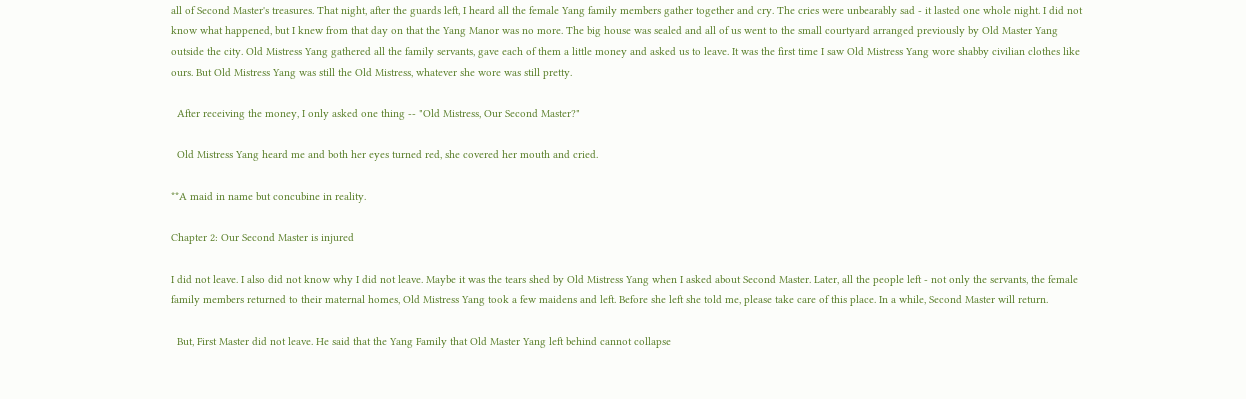all of Second Master's treasures. That night, after the guards left, I heard all the female Yang family members gather together and cry. The cries were unbearably sad - it lasted one whole night. I did not know what happened, but I knew from that day on that the Yang Manor was no more. The big house was sealed and all of us went to the small courtyard arranged previously by Old Master Yang outside the city. Old Mistress Yang gathered all the family servants, gave each of them a little money and asked us to leave. It was the first time I saw Old Mistress Yang wore shabby civilian clothes like ours. But Old Mistress Yang was still the Old Mistress, whatever she wore was still pretty.

  After receiving the money, I only asked one thing -- "Old Mistress, Our Second Master?"

  Old Mistress Yang heard me and both her eyes turned red, she covered her mouth and cried.

**A maid in name but concubine in reality.

Chapter 2: Our Second Master is injured

I did not leave. I also did not know why I did not leave. Maybe it was the tears shed by Old Mistress Yang when I asked about Second Master. Later, all the people left - not only the servants, the female family members returned to their maternal homes, Old Mistress Yang took a few maidens and left. Before she left she told me, please take care of this place. In a while, Second Master will return.

  But, First Master did not leave. He said that the Yang Family that Old Master Yang left behind cannot collapse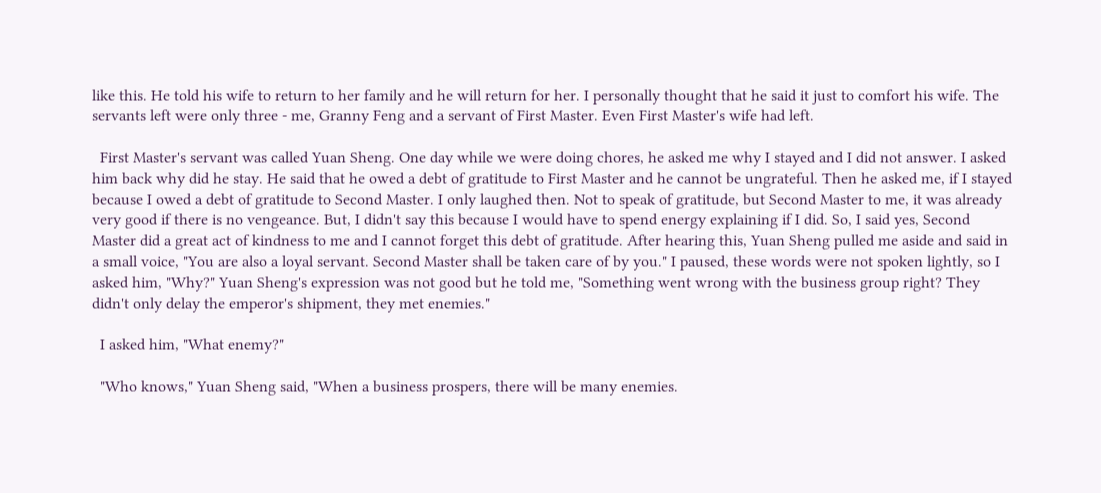like this. He told his wife to return to her family and he will return for her. I personally thought that he said it just to comfort his wife. The servants left were only three - me, Granny Feng and a servant of First Master. Even First Master's wife had left.

  First Master's servant was called Yuan Sheng. One day while we were doing chores, he asked me why I stayed and I did not answer. I asked him back why did he stay. He said that he owed a debt of gratitude to First Master and he cannot be ungrateful. Then he asked me, if I stayed because I owed a debt of gratitude to Second Master. I only laughed then. Not to speak of gratitude, but Second Master to me, it was already very good if there is no vengeance. But, I didn't say this because I would have to spend energy explaining if I did. So, I said yes, Second Master did a great act of kindness to me and I cannot forget this debt of gratitude. After hearing this, Yuan Sheng pulled me aside and said in a small voice, "You are also a loyal servant. Second Master shall be taken care of by you." I paused, these words were not spoken lightly, so I asked him, "Why?" Yuan Sheng's expression was not good but he told me, "Something went wrong with the business group right? They didn't only delay the emperor's shipment, they met enemies."

  I asked him, "What enemy?"

  "Who knows," Yuan Sheng said, "When a business prospers, there will be many enemies.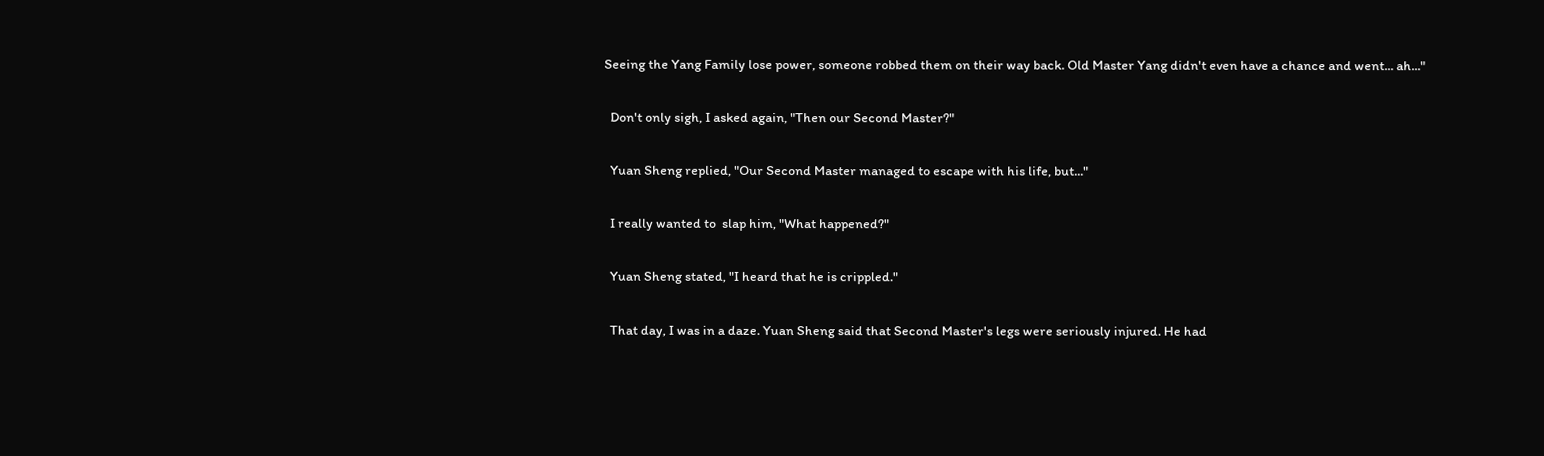Seeing the Yang Family lose power, someone robbed them on their way back. Old Master Yang didn't even have a chance and went... ah..."

  Don't only sigh, I asked again, "Then our Second Master?"

  Yuan Sheng replied, "Our Second Master managed to escape with his life, but..."

  I really wanted to  slap him, "What happened?"

  Yuan Sheng stated, "I heard that he is crippled."

  That day, I was in a daze. Yuan Sheng said that Second Master's legs were seriously injured. He had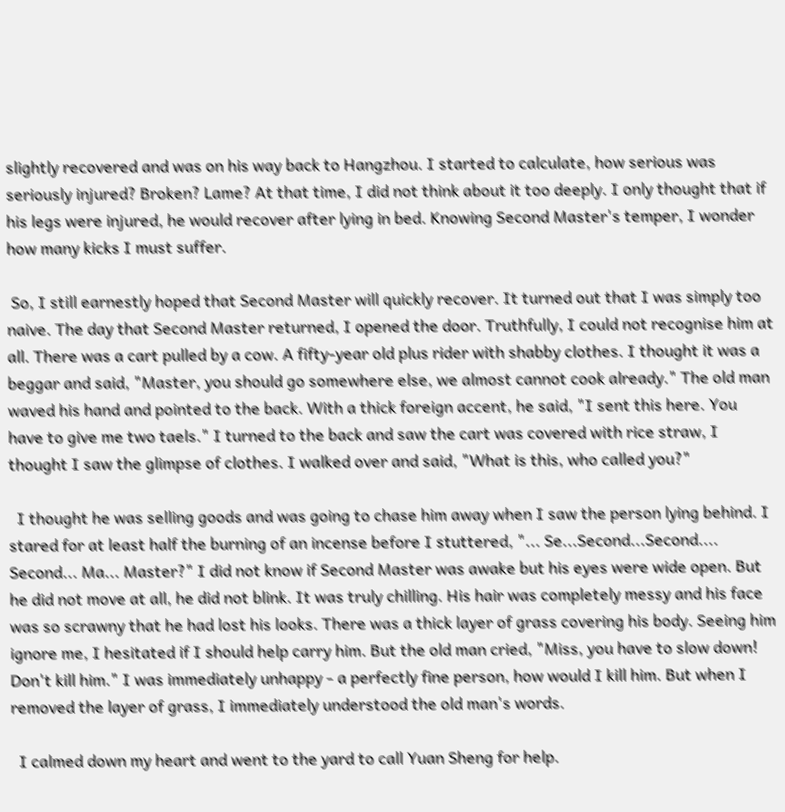slightly recovered and was on his way back to Hangzhou. I started to calculate, how serious was seriously injured? Broken? Lame? At that time, I did not think about it too deeply. I only thought that if his legs were injured, he would recover after lying in bed. Knowing Second Master's temper, I wonder how many kicks I must suffer.

 So, I still earnestly hoped that Second Master will quickly recover. It turned out that I was simply too naive. The day that Second Master returned, I opened the door. Truthfully, I could not recognise him at all. There was a cart pulled by a cow. A fifty-year old plus rider with shabby clothes. I thought it was a beggar and said, "Master, you should go somewhere else, we almost cannot cook already." The old man waved his hand and pointed to the back. With a thick foreign accent, he said, "I sent this here. You have to give me two taels." I turned to the back and saw the cart was covered with rice straw, I thought I saw the glimpse of clothes. I walked over and said, "What is this, who called you?"

  I thought he was selling goods and was going to chase him away when I saw the person lying behind. I stared for at least half the burning of an incense before I stuttered, "... Se...Second...Second.... Second... Ma... Master?" I did not know if Second Master was awake but his eyes were wide open. But he did not move at all, he did not blink. It was truly chilling. His hair was completely messy and his face was so scrawny that he had lost his looks. There was a thick layer of grass covering his body. Seeing him ignore me, I hesitated if I should help carry him. But the old man cried, "Miss, you have to slow down! Don't kill him." I was immediately unhappy - a perfectly fine person, how would I kill him. But when I removed the layer of grass, I immediately understood the old man's words.

  I calmed down my heart and went to the yard to call Yuan Sheng for help.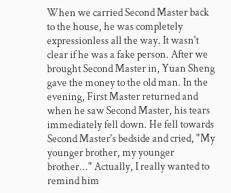When we carried Second Master back to the house, he was completely expressionless all the way. It wasn't clear if he was a fake person. After we brought Second Master in, Yuan Sheng gave the money to the old man. In the evening, First Master returned and when he saw Second Master, his tears immediately fell down. He fell towards Second Master's bedside and cried, "My younger brother, my younger brother..." Actually, I really wanted to remind him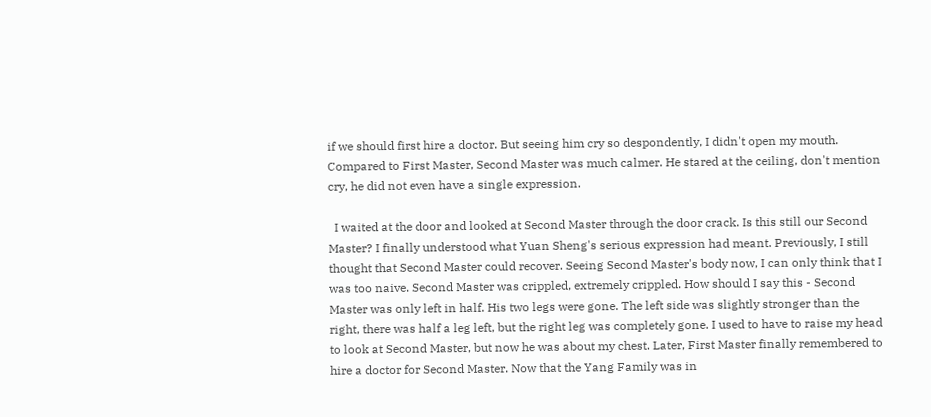if we should first hire a doctor. But seeing him cry so despondently, I didn't open my mouth. Compared to First Master, Second Master was much calmer. He stared at the ceiling, don't mention cry, he did not even have a single expression.

  I waited at the door and looked at Second Master through the door crack. Is this still our Second Master? I finally understood what Yuan Sheng's serious expression had meant. Previously, I still thought that Second Master could recover. Seeing Second Master's body now, I can only think that I was too naive. Second Master was crippled, extremely crippled. How should I say this - Second Master was only left in half. His two legs were gone. The left side was slightly stronger than the right, there was half a leg left, but the right leg was completely gone. I used to have to raise my head to look at Second Master, but now he was about my chest. Later, First Master finally remembered to hire a doctor for Second Master. Now that the Yang Family was in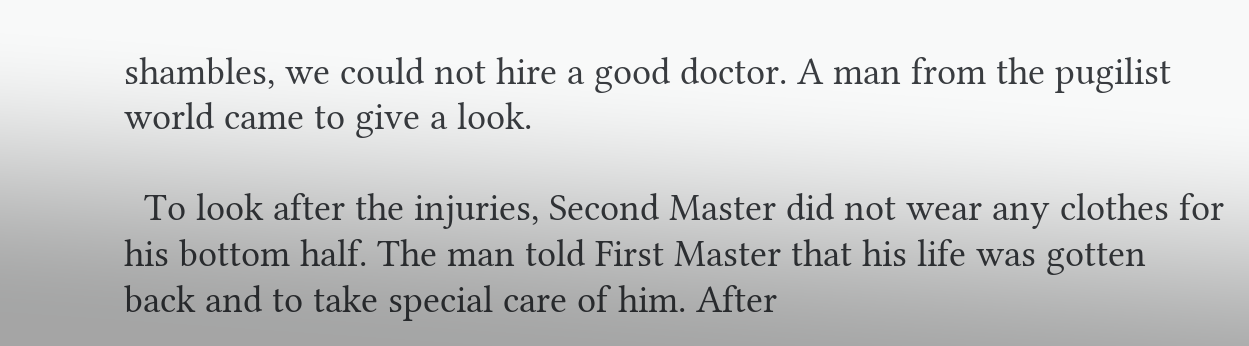shambles, we could not hire a good doctor. A man from the pugilist world came to give a look.

  To look after the injuries, Second Master did not wear any clothes for his bottom half. The man told First Master that his life was gotten back and to take special care of him. After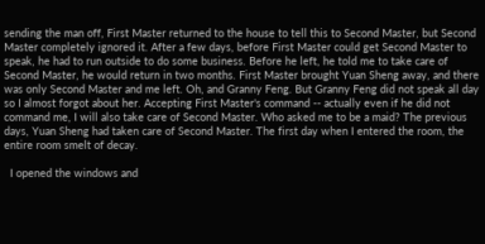sending the man off, First Master returned to the house to tell this to Second Master, but Second Master completely ignored it. After a few days, before First Master could get Second Master to speak, he had to run outside to do some business. Before he left, he told me to take care of Second Master, he would return in two months. First Master brought Yuan Sheng away, and there was only Second Master and me left. Oh, and Granny Feng. But Granny Feng did not speak all day so I almost forgot about her. Accepting First Master's command -- actually even if he did not command me, I will also take care of Second Master. Who asked me to be a maid? The previous days, Yuan Sheng had taken care of Second Master. The first day when I entered the room, the entire room smelt of decay.

  I opened the windows and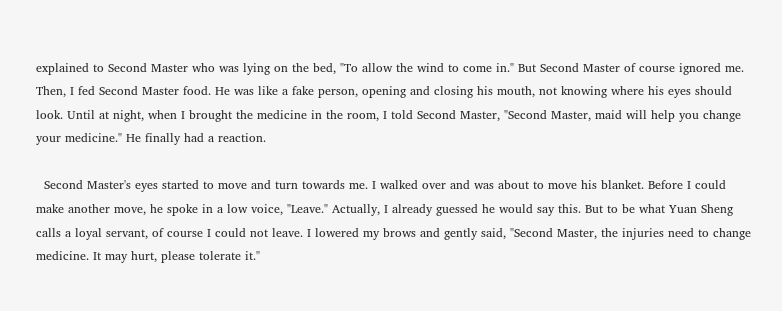explained to Second Master who was lying on the bed, "To allow the wind to come in." But Second Master of course ignored me. Then, I fed Second Master food. He was like a fake person, opening and closing his mouth, not knowing where his eyes should look. Until at night, when I brought the medicine in the room, I told Second Master, "Second Master, maid will help you change your medicine." He finally had a reaction.

  Second Master's eyes started to move and turn towards me. I walked over and was about to move his blanket. Before I could make another move, he spoke in a low voice, "Leave." Actually, I already guessed he would say this. But to be what Yuan Sheng calls a loyal servant, of course I could not leave. I lowered my brows and gently said, "Second Master, the injuries need to change medicine. It may hurt, please tolerate it."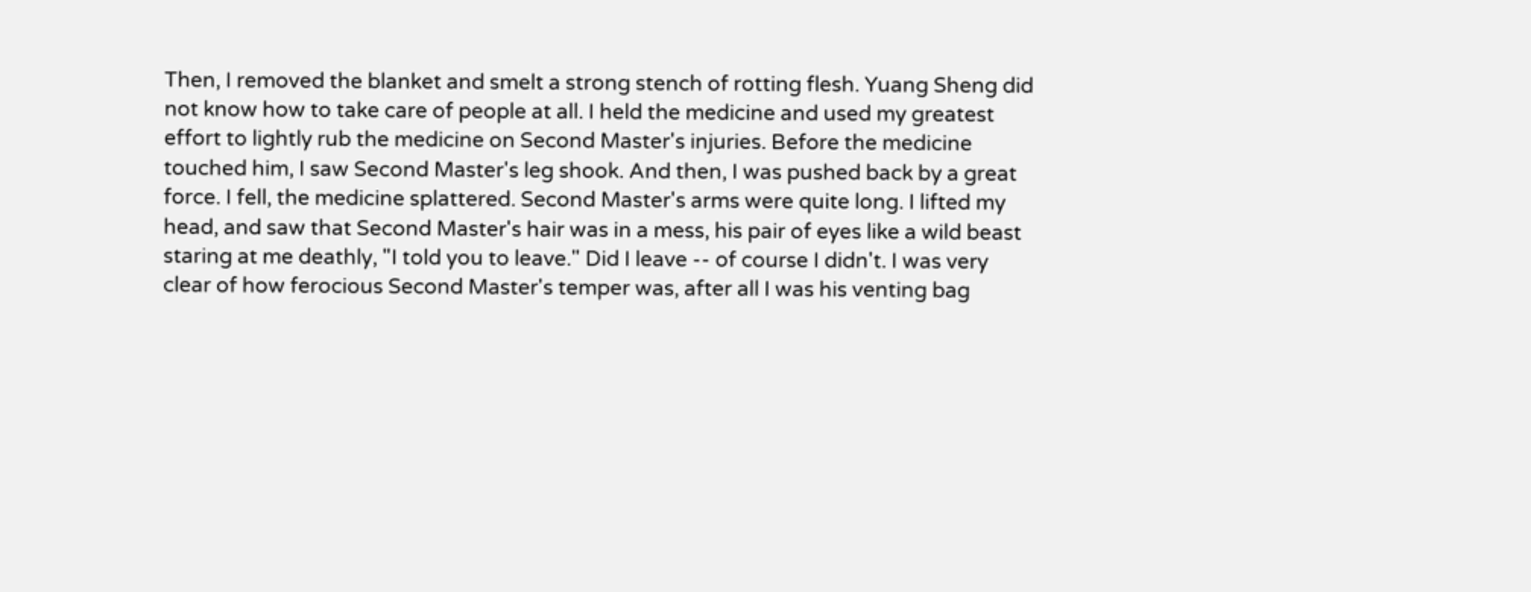Then, I removed the blanket and smelt a strong stench of rotting flesh. Yuang Sheng did not know how to take care of people at all. I held the medicine and used my greatest effort to lightly rub the medicine on Second Master's injuries. Before the medicine touched him, I saw Second Master's leg shook. And then, I was pushed back by a great force. I fell, the medicine splattered. Second Master's arms were quite long. I lifted my head, and saw that Second Master's hair was in a mess, his pair of eyes like a wild beast staring at me deathly, "I told you to leave." Did I leave -- of course I didn't. I was very clear of how ferocious Second Master's temper was, after all I was his venting bag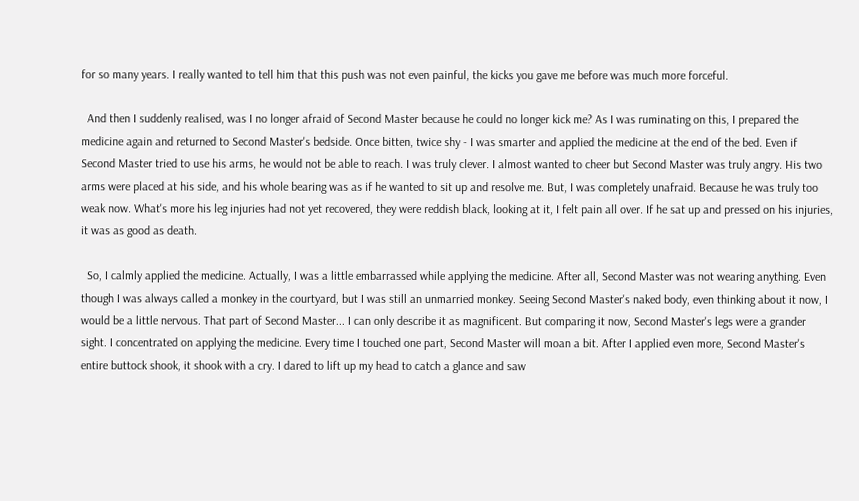for so many years. I really wanted to tell him that this push was not even painful, the kicks you gave me before was much more forceful.

  And then I suddenly realised, was I no longer afraid of Second Master because he could no longer kick me? As I was ruminating on this, I prepared the medicine again and returned to Second Master's bedside. Once bitten, twice shy - I was smarter and applied the medicine at the end of the bed. Even if Second Master tried to use his arms, he would not be able to reach. I was truly clever. I almost wanted to cheer but Second Master was truly angry. His two arms were placed at his side, and his whole bearing was as if he wanted to sit up and resolve me. But, I was completely unafraid. Because he was truly too weak now. What's more his leg injuries had not yet recovered, they were reddish black, looking at it, I felt pain all over. If he sat up and pressed on his injuries, it was as good as death.

  So, I calmly applied the medicine. Actually, I was a little embarrassed while applying the medicine. After all, Second Master was not wearing anything. Even though I was always called a monkey in the courtyard, but I was still an unmarried monkey. Seeing Second Master's naked body, even thinking about it now, I would be a little nervous. That part of Second Master... I can only describe it as magnificent. But comparing it now, Second Master's legs were a grander sight. I concentrated on applying the medicine. Every time I touched one part, Second Master will moan a bit. After I applied even more, Second Master's entire buttock shook, it shook with a cry. I dared to lift up my head to catch a glance and saw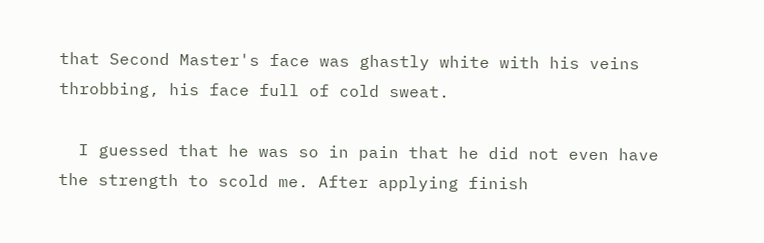that Second Master's face was ghastly white with his veins throbbing, his face full of cold sweat.

  I guessed that he was so in pain that he did not even have the strength to scold me. After applying finish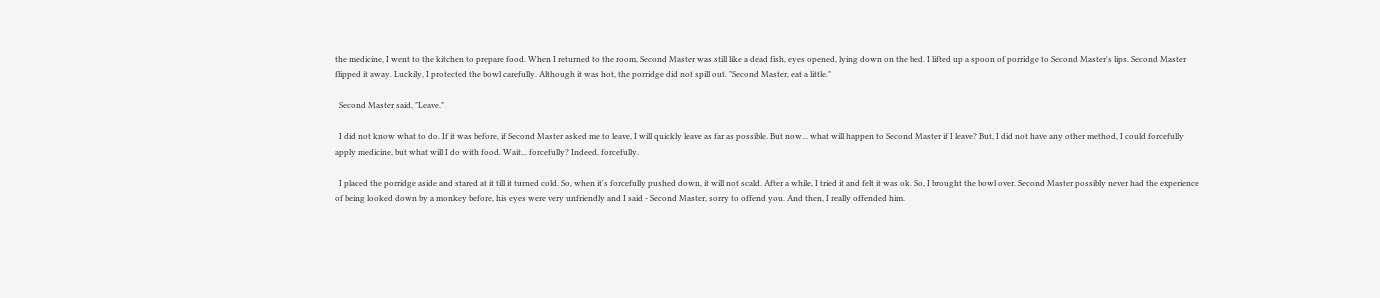the medicine, I went to the kitchen to prepare food. When I returned to the room, Second Master was still like a dead fish, eyes opened, lying down on the bed. I lifted up a spoon of porridge to Second Master's lips. Second Master flipped it away. Luckily, I protected the bowl carefully. Although it was hot, the porridge did not spill out. "Second Master, eat a little."

  Second Master said, "Leave."

  I did not know what to do. If it was before, if Second Master asked me to leave, I will quickly leave as far as possible. But now... what will happen to Second Master if I leave? But, I did not have any other method, I could forcefully apply medicine, but what will I do with food. Wait... forcefully? Indeed, forcefully.

  I placed the porridge aside and stared at it till it turned cold. So, when it's forcefully pushed down, it will not scald. After a while, I tried it and felt it was ok. So, I brought the bowl over. Second Master possibly never had the experience of being looked down by a monkey before, his eyes were very unfriendly and I said - Second Master, sorry to offend you. And then, I really offended him.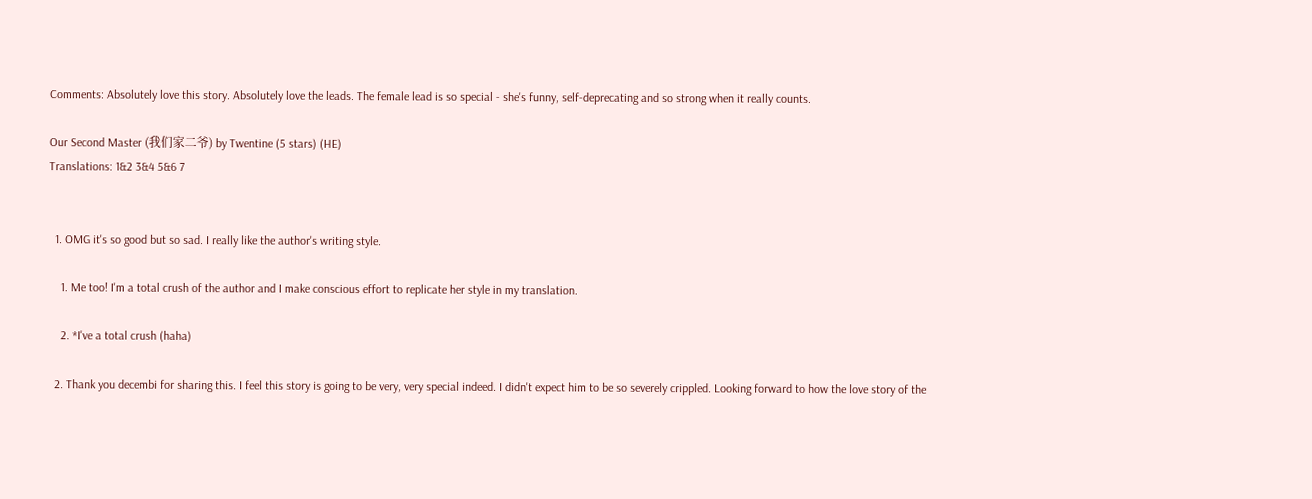Comments: Absolutely love this story. Absolutely love the leads. The female lead is so special - she's funny, self-deprecating and so strong when it really counts.

Our Second Master (我们家二爷) by Twentine (5 stars) (HE)
Translations: 1&2 3&4 5&6 7


  1. OMG it's so good but so sad. I really like the author's writing style.

    1. Me too! I'm a total crush of the author and I make conscious effort to replicate her style in my translation.

    2. *I've a total crush (haha)

  2. Thank you decembi for sharing this. I feel this story is going to be very, very special indeed. I didn't expect him to be so severely crippled. Looking forward to how the love story of the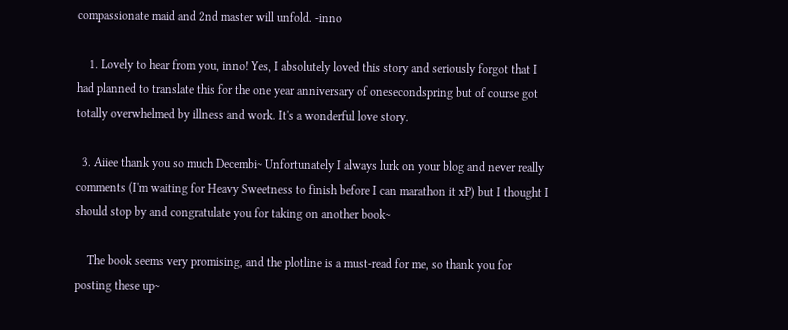compassionate maid and 2nd master will unfold. -inno

    1. Lovely to hear from you, inno! Yes, I absolutely loved this story and seriously forgot that I had planned to translate this for the one year anniversary of onesecondspring but of course got totally overwhelmed by illness and work. It's a wonderful love story.

  3. Aiiee thank you so much Decembi~ Unfortunately I always lurk on your blog and never really comments (I'm waiting for Heavy Sweetness to finish before I can marathon it xP) but I thought I should stop by and congratulate you for taking on another book~

    The book seems very promising, and the plotline is a must-read for me, so thank you for posting these up~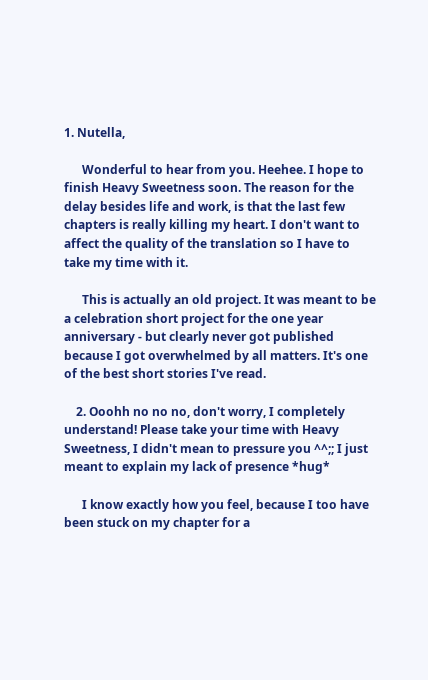1. Nutella,

      Wonderful to hear from you. Heehee. I hope to finish Heavy Sweetness soon. The reason for the delay besides life and work, is that the last few chapters is really killing my heart. I don't want to affect the quality of the translation so I have to take my time with it.

      This is actually an old project. It was meant to be a celebration short project for the one year anniversary - but clearly never got published because I got overwhelmed by all matters. It's one of the best short stories I've read.

    2. Ooohh no no no, don't worry, I completely understand! Please take your time with Heavy Sweetness, I didn't mean to pressure you ^^;; I just meant to explain my lack of presence *hug*

      I know exactly how you feel, because I too have been stuck on my chapter for a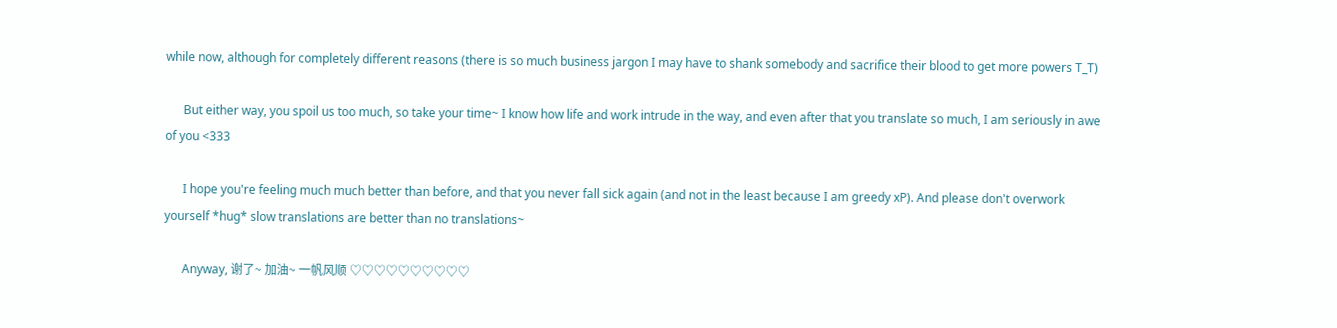while now, although for completely different reasons (there is so much business jargon I may have to shank somebody and sacrifice their blood to get more powers T_T)

      But either way, you spoil us too much, so take your time~ I know how life and work intrude in the way, and even after that you translate so much, I am seriously in awe of you <333

      I hope you're feeling much much better than before, and that you never fall sick again (and not in the least because I am greedy xP). And please don't overwork yourself *hug* slow translations are better than no translations~

      Anyway, 谢了~ 加油~ 一帆风顺 ♡♡♡♡♡♡♡♡♡♡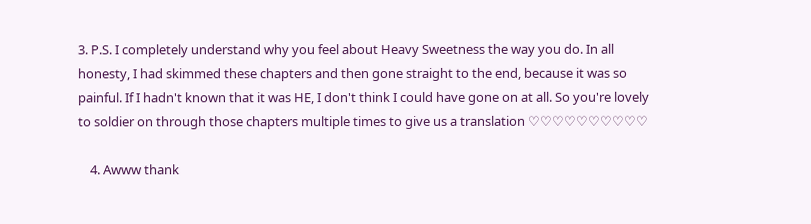3. P.S. I completely understand why you feel about Heavy Sweetness the way you do. In all honesty, I had skimmed these chapters and then gone straight to the end, because it was so painful. If I hadn't known that it was HE, I don't think I could have gone on at all. So you're lovely to soldier on through those chapters multiple times to give us a translation ♡♡♡♡♡♡♡♡♡♡

    4. Awww thank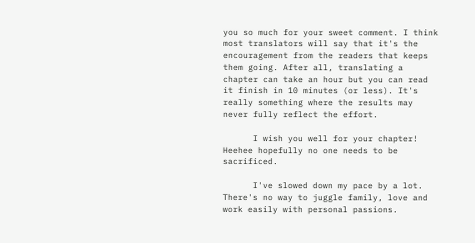you so much for your sweet comment. I think most translators will say that it's the encouragement from the readers that keeps them going. After all, translating a chapter can take an hour but you can read it finish in 10 minutes (or less). It's really something where the results may never fully reflect the effort.

      I wish you well for your chapter! Heehee hopefully no one needs to be sacrificed.

      I've slowed down my pace by a lot. There's no way to juggle family, love and work easily with personal passions.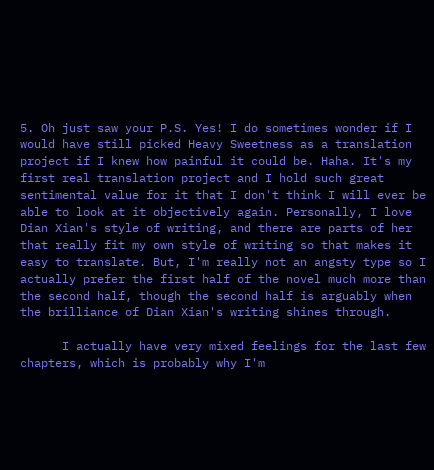5. Oh just saw your P.S. Yes! I do sometimes wonder if I would have still picked Heavy Sweetness as a translation project if I knew how painful it could be. Haha. It's my first real translation project and I hold such great sentimental value for it that I don't think I will ever be able to look at it objectively again. Personally, I love Dian Xian's style of writing, and there are parts of her that really fit my own style of writing so that makes it easy to translate. But, I'm really not an angsty type so I actually prefer the first half of the novel much more than the second half, though the second half is arguably when the brilliance of Dian Xian's writing shines through.

      I actually have very mixed feelings for the last few chapters, which is probably why I'm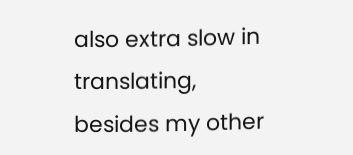also extra slow in translating, besides my other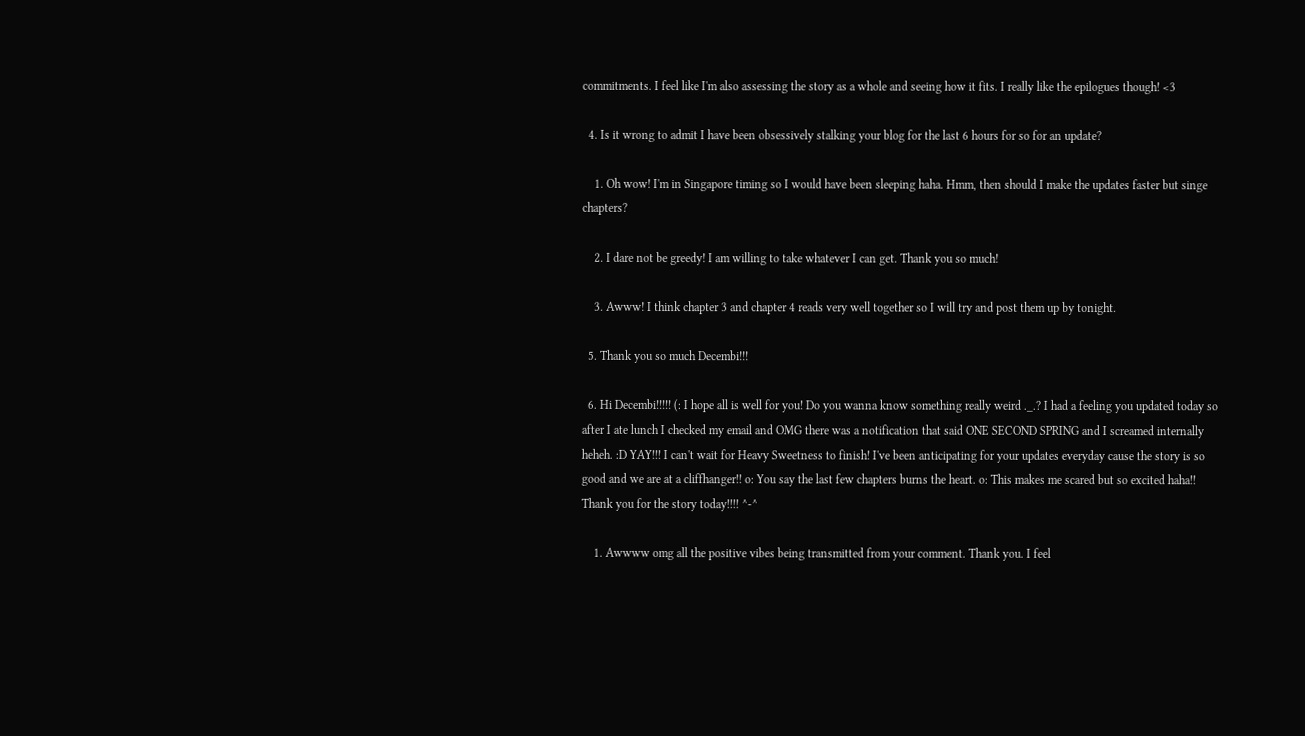commitments. I feel like I'm also assessing the story as a whole and seeing how it fits. I really like the epilogues though! <3

  4. Is it wrong to admit I have been obsessively stalking your blog for the last 6 hours for so for an update?

    1. Oh wow! I'm in Singapore timing so I would have been sleeping haha. Hmm, then should I make the updates faster but singe chapters?

    2. I dare not be greedy! I am willing to take whatever I can get. Thank you so much!

    3. Awww! I think chapter 3 and chapter 4 reads very well together so I will try and post them up by tonight.

  5. Thank you so much Decembi!!!

  6. Hi Decembi!!!!! (: I hope all is well for you! Do you wanna know something really weird ._.? I had a feeling you updated today so after I ate lunch I checked my email and OMG there was a notification that said ONE SECOND SPRING and I screamed internally heheh. :D YAY!!! I can't wait for Heavy Sweetness to finish! I've been anticipating for your updates everyday cause the story is so good and we are at a cliffhanger!! o: You say the last few chapters burns the heart. o: This makes me scared but so excited haha!! Thank you for the story today!!!! ^-^

    1. Awwww omg all the positive vibes being transmitted from your comment. Thank you. I feel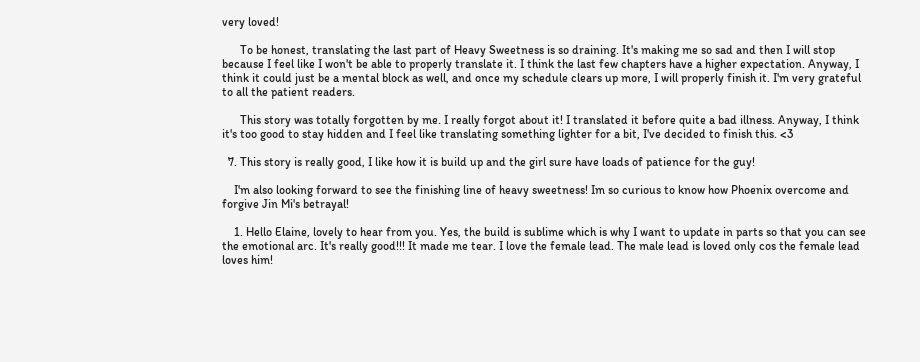very loved!

      To be honest, translating the last part of Heavy Sweetness is so draining. It's making me so sad and then I will stop because I feel like I won't be able to properly translate it. I think the last few chapters have a higher expectation. Anyway, I think it could just be a mental block as well, and once my schedule clears up more, I will properly finish it. I'm very grateful to all the patient readers.

      This story was totally forgotten by me. I really forgot about it! I translated it before quite a bad illness. Anyway, I think it's too good to stay hidden and I feel like translating something lighter for a bit, I've decided to finish this. <3

  7. This story is really good, I like how it is build up and the girl sure have loads of patience for the guy!

    I'm also looking forward to see the finishing line of heavy sweetness! Im so curious to know how Phoenix overcome and forgive Jin Mi's betrayal!

    1. Hello Elaine, lovely to hear from you. Yes, the build is sublime which is why I want to update in parts so that you can see the emotional arc. It's really good!!! It made me tear. I love the female lead. The male lead is loved only cos the female lead loves him!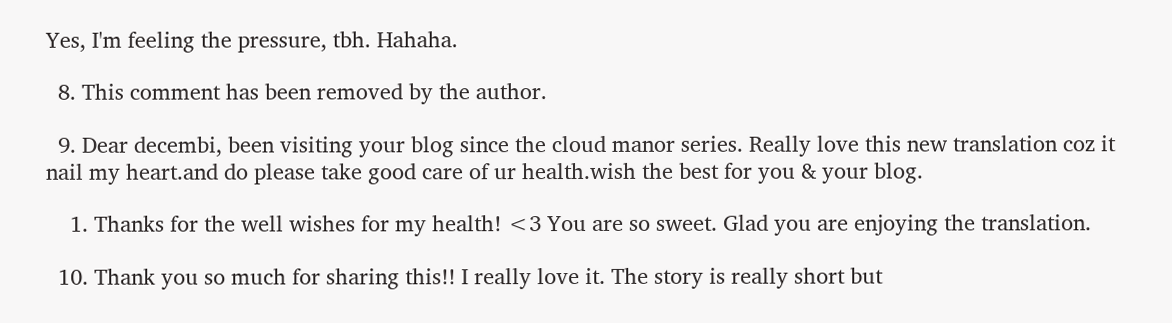Yes, I'm feeling the pressure, tbh. Hahaha.

  8. This comment has been removed by the author.

  9. Dear decembi, been visiting your blog since the cloud manor series. Really love this new translation coz it nail my heart.and do please take good care of ur health.wish the best for you & your blog.

    1. Thanks for the well wishes for my health! <3 You are so sweet. Glad you are enjoying the translation.

  10. Thank you so much for sharing this!! I really love it. The story is really short but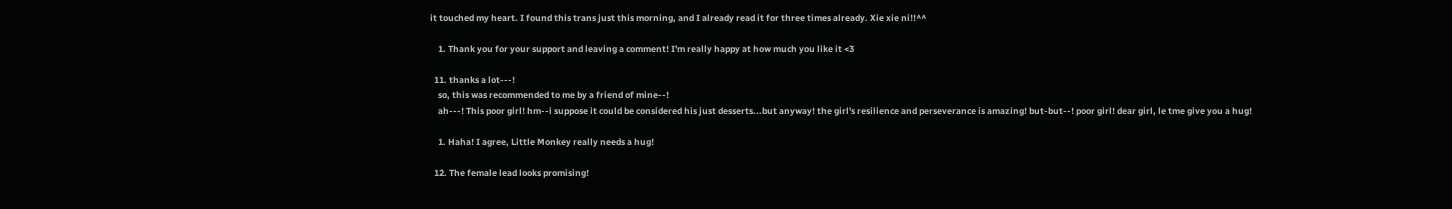it touched my heart. I found this trans just this morning, and I already read it for three times already. Xie xie ni!!^^

    1. Thank you for your support and leaving a comment! I'm really happy at how much you like it <3

  11. thanks a lot---!
    so, this was recommended to me by a friend of mine--!
    ah---! This poor girl! hm--i suppose it could be considered his just desserts...but anyway! the girl's resilience and perseverance is amazing! but-but--! poor girl! dear girl, le tme give you a hug!

    1. Haha! I agree, Little Monkey really needs a hug!

  12. The female lead looks promising!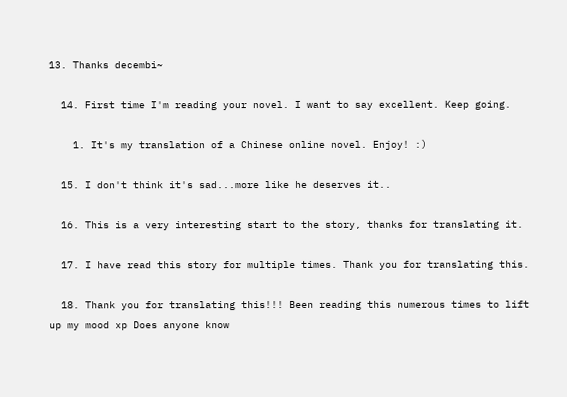13. Thanks decembi~

  14. First time I'm reading your novel. I want to say excellent. Keep going.

    1. It's my translation of a Chinese online novel. Enjoy! :)

  15. I don't think it's sad...more like he deserves it..

  16. This is a very interesting start to the story, thanks for translating it.

  17. I have read this story for multiple times. Thank you for translating this.

  18. Thank you for translating this!!! Been reading this numerous times to lift up my mood xp Does anyone know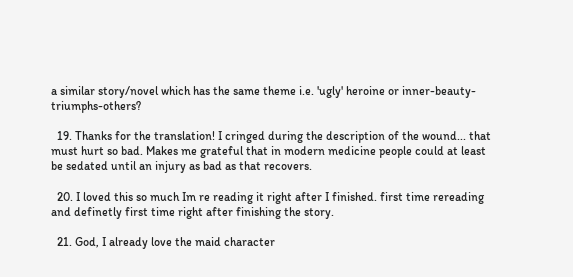a similar story/novel which has the same theme i.e. 'ugly' heroine or inner-beauty-triumphs-others?

  19. Thanks for the translation! I cringed during the description of the wound... that must hurt so bad. Makes me grateful that in modern medicine people could at least be sedated until an injury as bad as that recovers.

  20. I loved this so much Im re reading it right after I finished. first time rereading and definetly first time right after finishing the story.

  21. God, I already love the maid character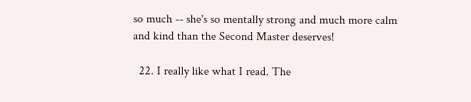so much -- she's so mentally strong and much more calm and kind than the Second Master deserves!

  22. I really like what I read. The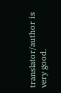translator/author is very good.